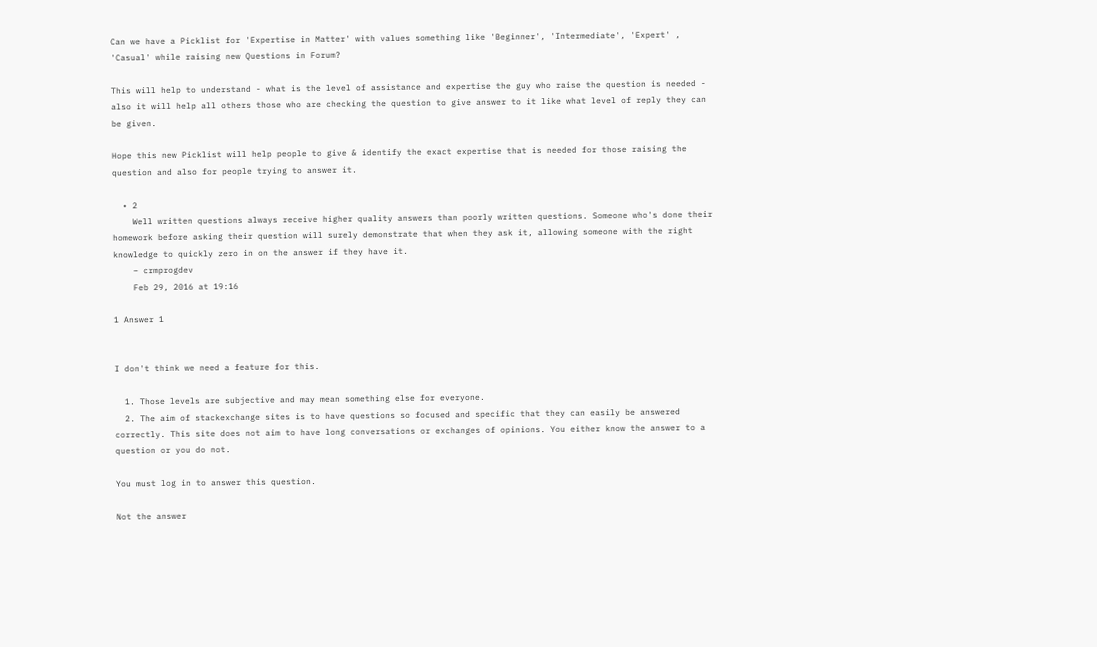Can we have a Picklist for 'Expertise in Matter' with values something like 'Beginner', 'Intermediate', 'Expert' , 'Casual' while raising new Questions in Forum?

This will help to understand - what is the level of assistance and expertise the guy who raise the question is needed - also it will help all others those who are checking the question to give answer to it like what level of reply they can be given.

Hope this new Picklist will help people to give & identify the exact expertise that is needed for those raising the question and also for people trying to answer it.

  • 2
    Well written questions always receive higher quality answers than poorly written questions. Someone who's done their homework before asking their question will surely demonstrate that when they ask it, allowing someone with the right knowledge to quickly zero in on the answer if they have it.
    – crmprogdev
    Feb 29, 2016 at 19:16

1 Answer 1


I don't think we need a feature for this.

  1. Those levels are subjective and may mean something else for everyone.
  2. The aim of stackexchange sites is to have questions so focused and specific that they can easily be answered correctly. This site does not aim to have long conversations or exchanges of opinions. You either know the answer to a question or you do not.

You must log in to answer this question.

Not the answer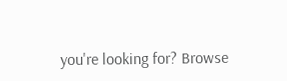you're looking for? Browse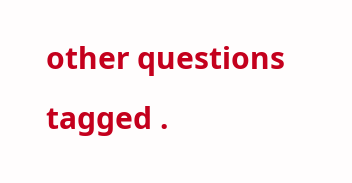other questions tagged .